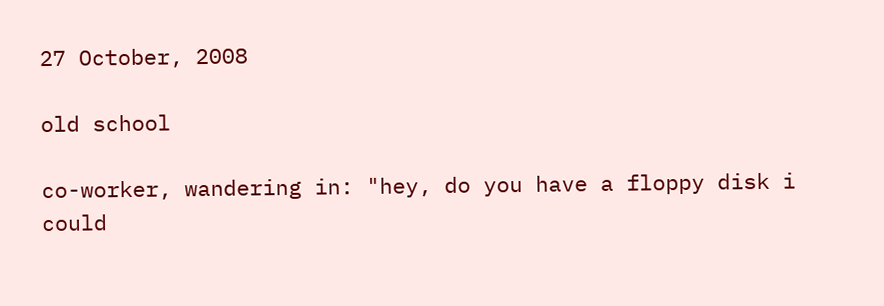27 October, 2008

old school

co-worker, wandering in: "hey, do you have a floppy disk i could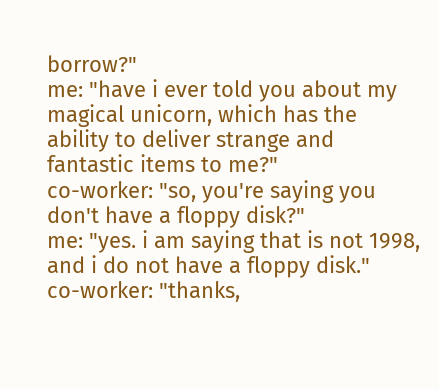borrow?"
me: "have i ever told you about my magical unicorn, which has the ability to deliver strange and fantastic items to me?"
co-worker: "so, you're saying you don't have a floppy disk?"
me: "yes. i am saying that is not 1998, and i do not have a floppy disk."
co-worker: "thanks,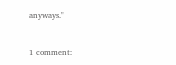anyways."


1 comment: